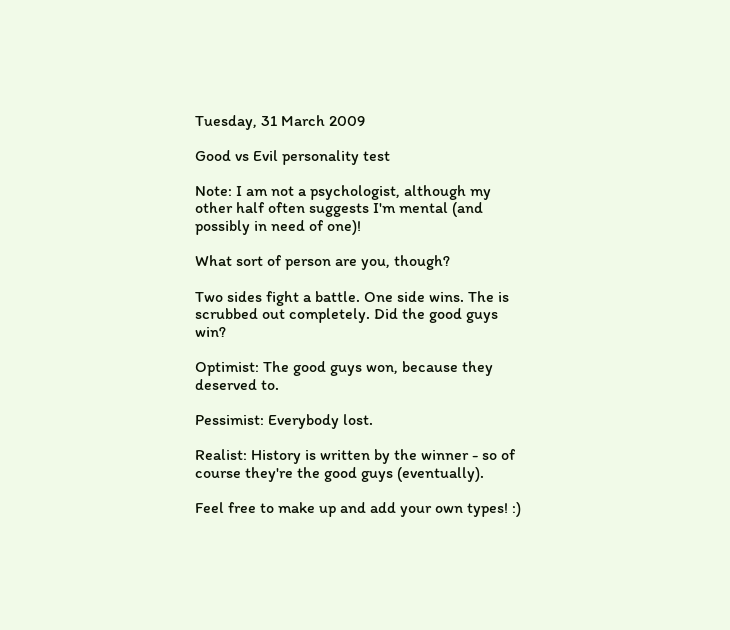Tuesday, 31 March 2009

Good vs Evil personality test

Note: I am not a psychologist, although my other half often suggests I'm mental (and possibly in need of one)!

What sort of person are you, though?

Two sides fight a battle. One side wins. The is scrubbed out completely. Did the good guys win?

Optimist: The good guys won, because they deserved to.

Pessimist: Everybody lost.

Realist: History is written by the winner - so of course they're the good guys (eventually).

Feel free to make up and add your own types! :)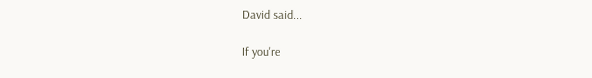David said...

If you're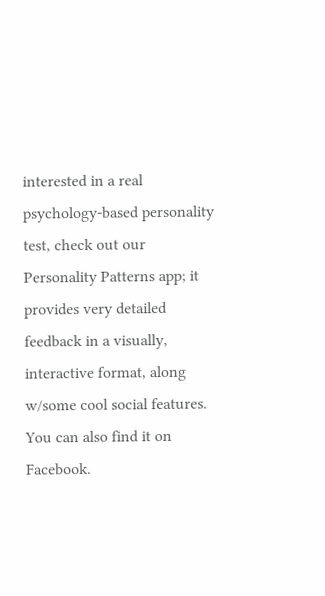interested in a real psychology-based personality test, check out our Personality Patterns app; it provides very detailed feedback in a visually, interactive format, along w/some cool social features. You can also find it on Facebook.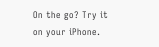On the go? Try it on your iPhone.